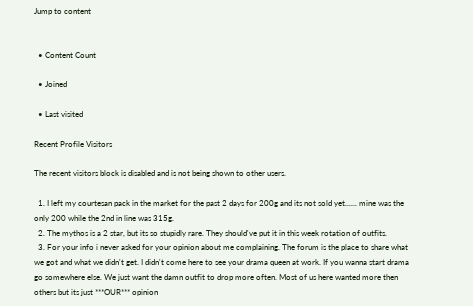Jump to content


  • Content Count

  • Joined

  • Last visited

Recent Profile Visitors

The recent visitors block is disabled and is not being shown to other users.

  1. I left my courtesan pack in the market for the past 2 days for 200g and its not sold yet...... mine was the only 200 while the 2nd in line was 315g.
  2. The mythos is a 2 star, but its so stupidly rare. They should've put it in this week rotation of outfits.
  3. For your info i never asked for your opinion about me complaining. The forum is the place to share what we got and what we didn't get. I didn't come here to see your drama queen at work. If you wanna start drama go somewhere else. We just want the damn outfit to drop more often. Most of us here wanted more then others but its just ***OUR*** opinion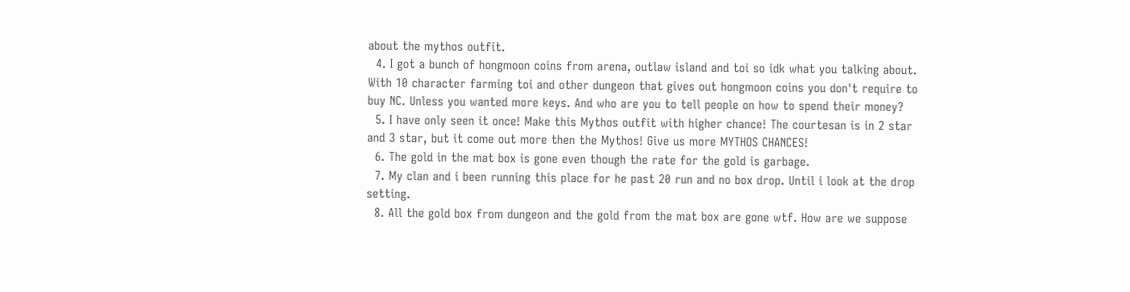about the mythos outfit.
  4. I got a bunch of hongmoon coins from arena, outlaw island and toi so idk what you talking about. With 10 character farming toi and other dungeon that gives out hongmoon coins you don't require to buy NC. Unless you wanted more keys. And who are you to tell people on how to spend their money?
  5. I have only seen it once! Make this Mythos outfit with higher chance! The courtesan is in 2 star and 3 star, but it come out more then the Mythos! Give us more MYTHOS CHANCES!
  6. The gold in the mat box is gone even though the rate for the gold is garbage.
  7. My clan and i been running this place for he past 20 run and no box drop. Until i look at the drop setting.
  8. All the gold box from dungeon and the gold from the mat box are gone wtf. How are we suppose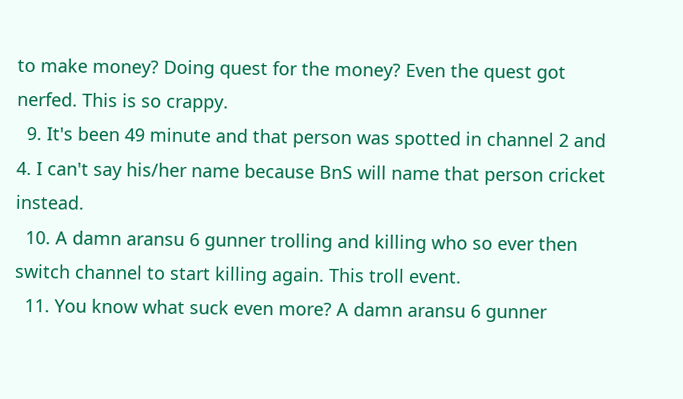to make money? Doing quest for the money? Even the quest got nerfed. This is so crappy.
  9. It's been 49 minute and that person was spotted in channel 2 and 4. I can't say his/her name because BnS will name that person cricket instead.
  10. A damn aransu 6 gunner trolling and killing who so ever then switch channel to start killing again. This troll event.
  11. You know what suck even more? A damn aransu 6 gunner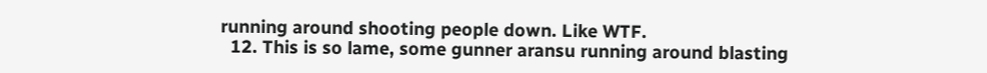running around shooting people down. Like WTF.
  12. This is so lame, some gunner aransu running around blasting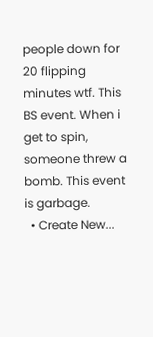people down for 20 flipping minutes wtf. This BS event. When i get to spin, someone threw a bomb. This event is garbage.
  • Create New...